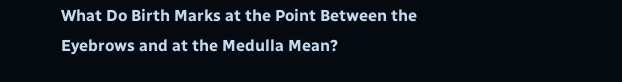What Do Birth Marks at the Point Between the Eyebrows and at the Medulla Mean?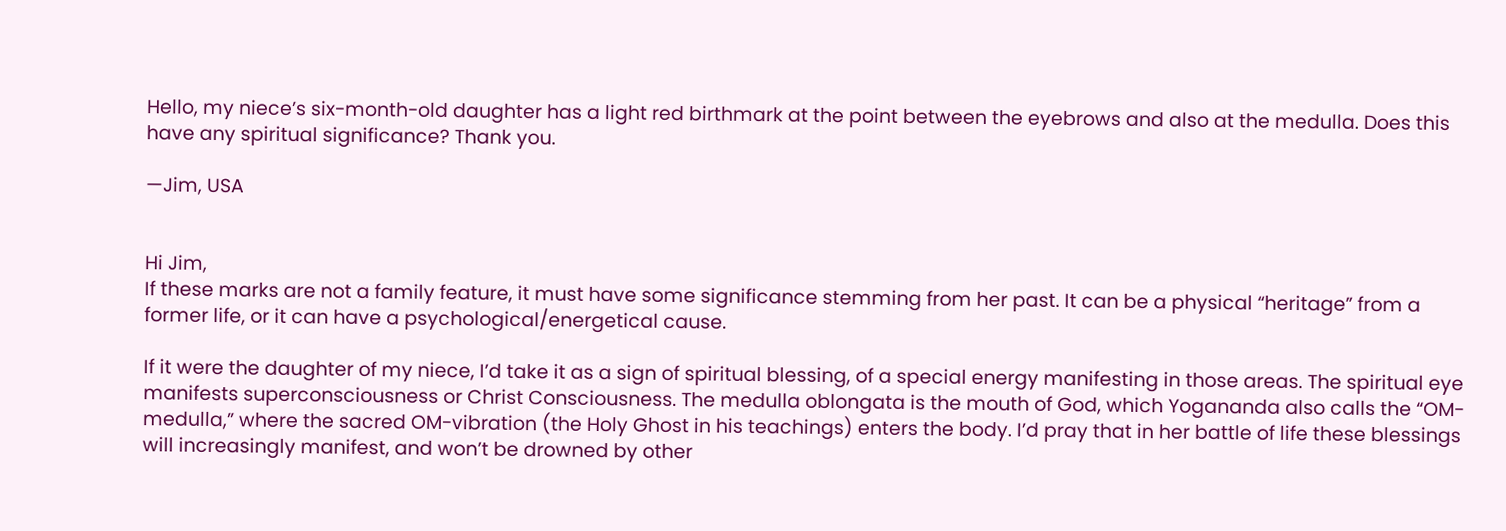Hello, my niece’s six-month-old daughter has a light red birthmark at the point between the eyebrows and also at the medulla. Does this have any spiritual significance? Thank you.

—Jim, USA


Hi Jim,
If these marks are not a family feature, it must have some significance stemming from her past. It can be a physical “heritage” from a former life, or it can have a psychological/energetical cause.

If it were the daughter of my niece, I’d take it as a sign of spiritual blessing, of a special energy manifesting in those areas. The spiritual eye manifests superconsciousness or Christ Consciousness. The medulla oblongata is the mouth of God, which Yogananda also calls the “OM-medulla,” where the sacred OM-vibration (the Holy Ghost in his teachings) enters the body. I’d pray that in her battle of life these blessings will increasingly manifest, and won’t be drowned by other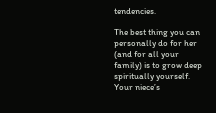tendencies.

The best thing you can personally do for her (and for all your family) is to grow deep spiritually yourself. Your niece’s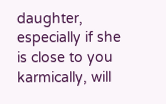daughter, especially if she is close to you karmically, will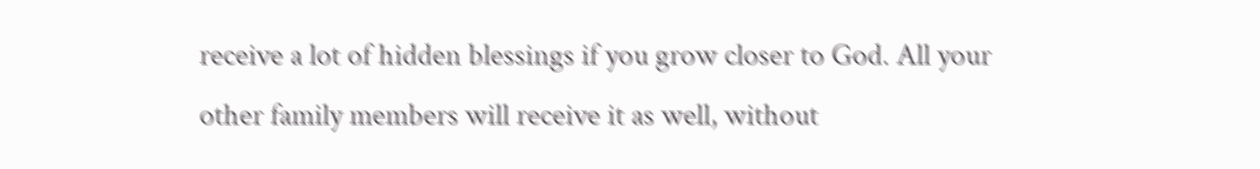receive a lot of hidden blessings if you grow closer to God. All your other family members will receive it as well, without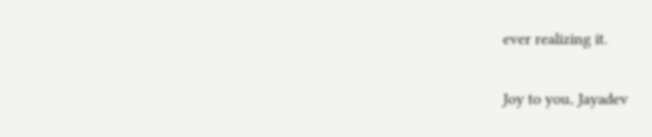ever realizing it.

Joy to you, Jayadev